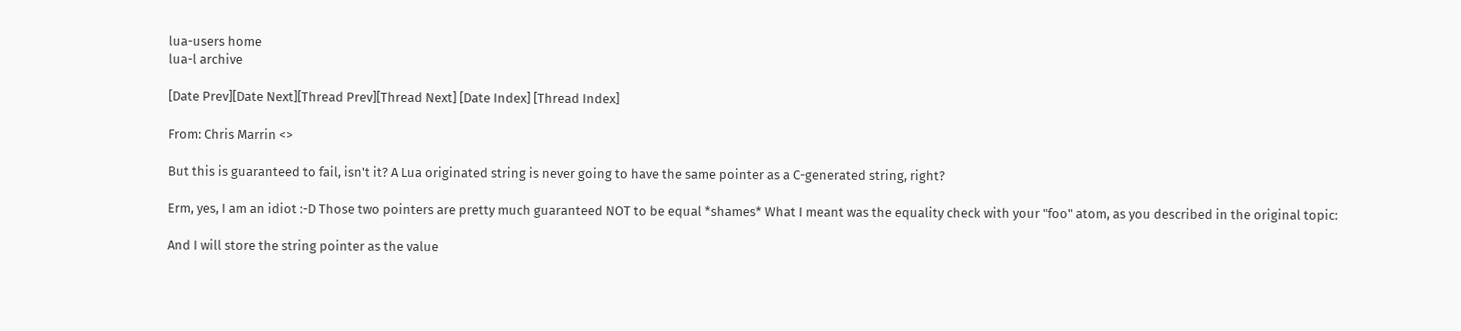lua-users home
lua-l archive

[Date Prev][Date Next][Thread Prev][Thread Next] [Date Index] [Thread Index]

From: Chris Marrin <>

But this is guaranteed to fail, isn't it? A Lua originated string is never going to have the same pointer as a C-generated string, right?

Erm, yes, I am an idiot :-D Those two pointers are pretty much guaranteed NOT to be equal *shames* What I meant was the equality check with your "foo" atom, as you described in the original topic:

And I will store the string pointer as the value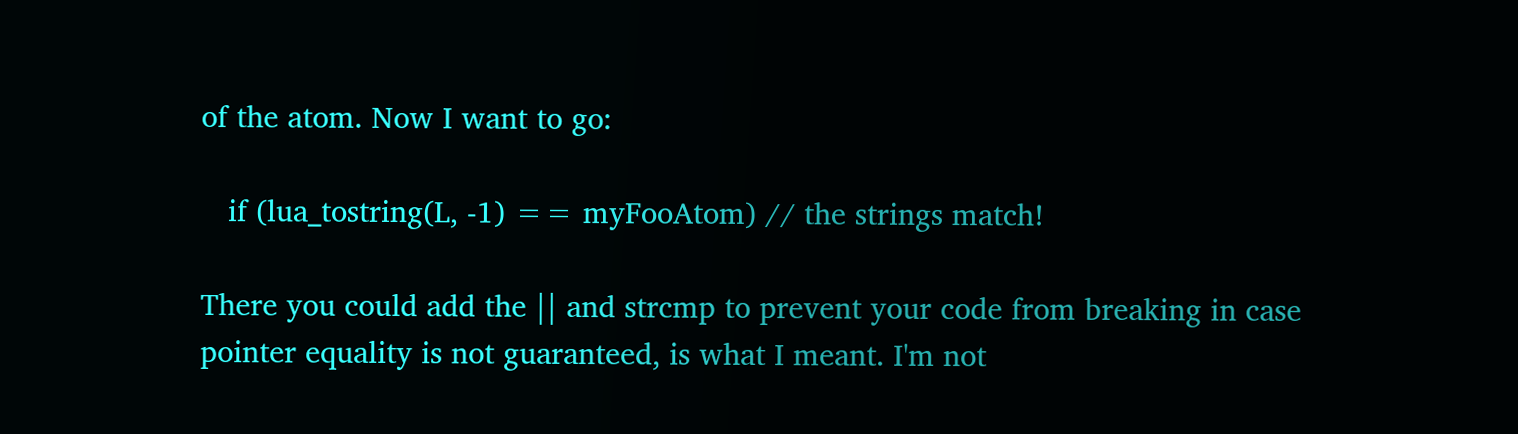of the atom. Now I want to go:

   if (lua_tostring(L, -1) == myFooAtom) // the strings match!

There you could add the || and strcmp to prevent your code from breaking in case pointer equality is not guaranteed, is what I meant. I'm not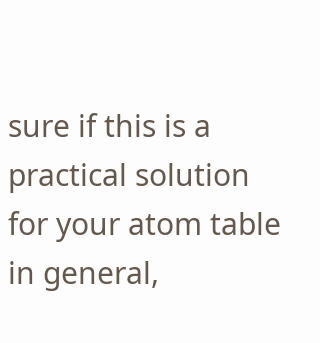sure if this is a practical solution for your atom table in general,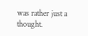was rather just a thought.